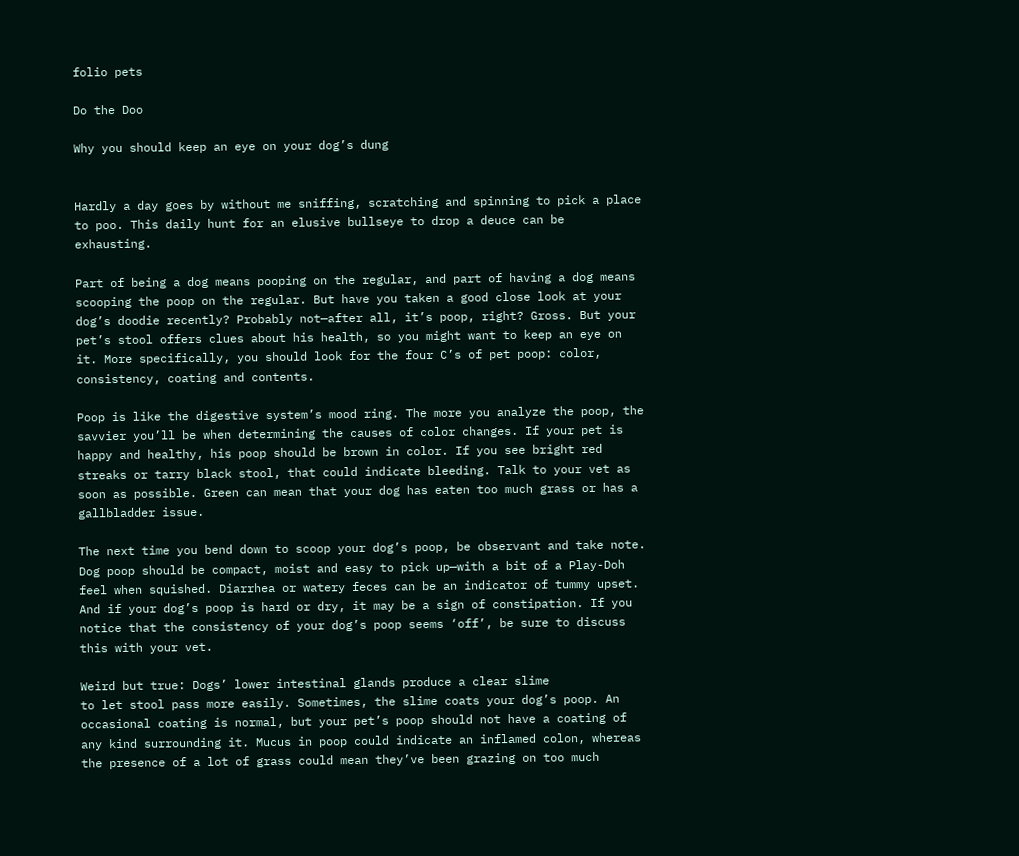folio pets

Do the Doo

Why you should keep an eye on your dog’s dung


Hardly a day goes by without me sniffing, scratching and spinning to pick a place to poo. This daily hunt for an elusive bullseye to drop a deuce can be exhausting.

Part of being a dog means pooping on the regular, and part of having a dog means scooping the poop on the regular. But have you taken a good close look at your dog’s doodie recently? Probably not—after all, it’s poop, right? Gross. But your pet’s stool offers clues about his health, so you might want to keep an eye on it. More specifically, you should look for the four C’s of pet poop: color, consistency, coating and contents.

Poop is like the digestive system’s mood ring. The more you analyze the poop, the savvier you’ll be when determining the causes of color changes. If your pet is happy and healthy, his poop should be brown in color. If you see bright red streaks or tarry black stool, that could indicate bleeding. Talk to your vet as soon as possible. Green can mean that your dog has eaten too much grass or has a gallbladder issue.

The next time you bend down to scoop your dog’s poop, be observant and take note. Dog poop should be compact, moist and easy to pick up—with a bit of a Play-Doh feel when squished. Diarrhea or watery feces can be an indicator of tummy upset. And if your dog’s poop is hard or dry, it may be a sign of constipation. If you notice that the consistency of your dog’s poop seems ‘off’, be sure to discuss this with your vet.

Weird but true: Dogs’ lower intestinal glands produce a clear slime
to let stool pass more easily. Sometimes, the slime coats your dog’s poop. An occasional coating is normal, but your pet’s poop should not have a coating of any kind surrounding it. Mucus in poop could indicate an inflamed colon, whereas the presence of a lot of grass could mean they’ve been grazing on too much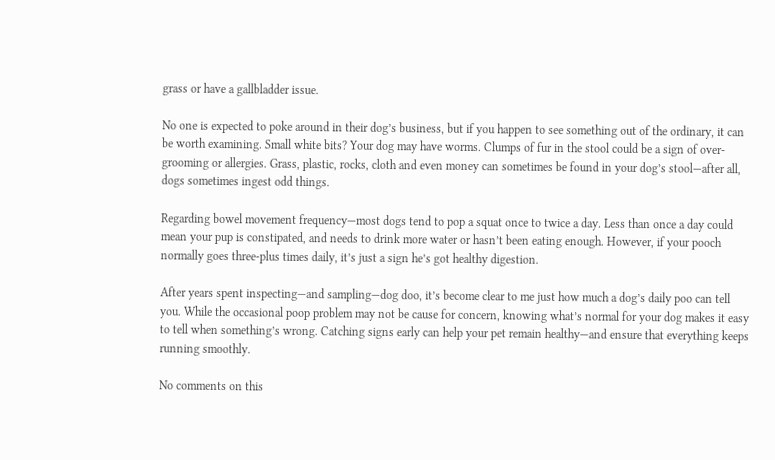grass or have a gallbladder issue.

No one is expected to poke around in their dog’s business, but if you happen to see something out of the ordinary, it can be worth examining. Small white bits? Your dog may have worms. Clumps of fur in the stool could be a sign of over-grooming or allergies. Grass, plastic, rocks, cloth and even money can sometimes be found in your dog’s stool—after all, dogs sometimes ingest odd things.

Regarding bowel movement frequency—most dogs tend to pop a squat once to twice a day. Less than once a day could mean your pup is constipated, and needs to drink more water or hasn’t been eating enough. However, if your pooch normally goes three-plus times daily, it’s just a sign he’s got healthy digestion.

After years spent inspecting—and sampling—dog doo, it’s become clear to me just how much a dog’s daily poo can tell you. While the occasional poop problem may not be cause for concern, knowing what’s normal for your dog makes it easy to tell when something’s wrong. Catching signs early can help your pet remain healthy—and ensure that everything keeps running smoothly.

No comments on this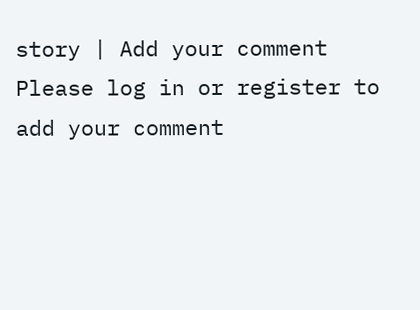story | Add your comment
Please log in or register to add your comment